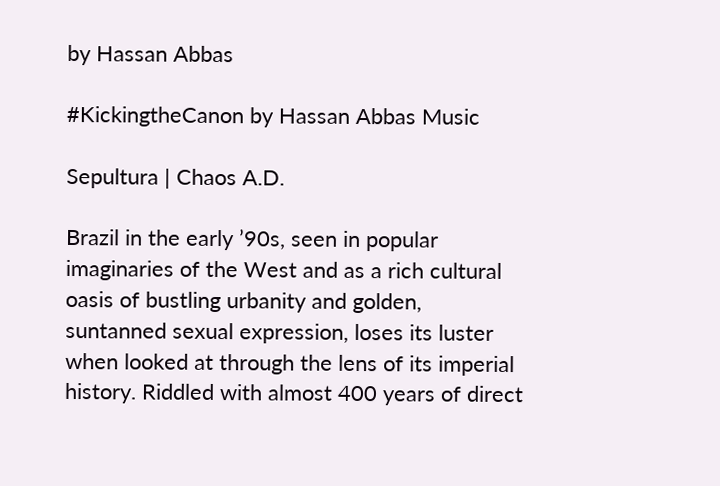by Hassan Abbas

#KickingtheCanon by Hassan Abbas Music

Sepultura | Chaos A.D.

Brazil in the early ’90s, seen in popular imaginaries of the West and as a rich cultural oasis of bustling urbanity and golden, suntanned sexual expression, loses its luster when looked at through the lens of its imperial history. Riddled with almost 400 years of direct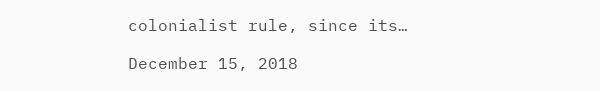colonialist rule, since its…

December 15, 2018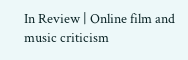In Review | Online film and music criticism